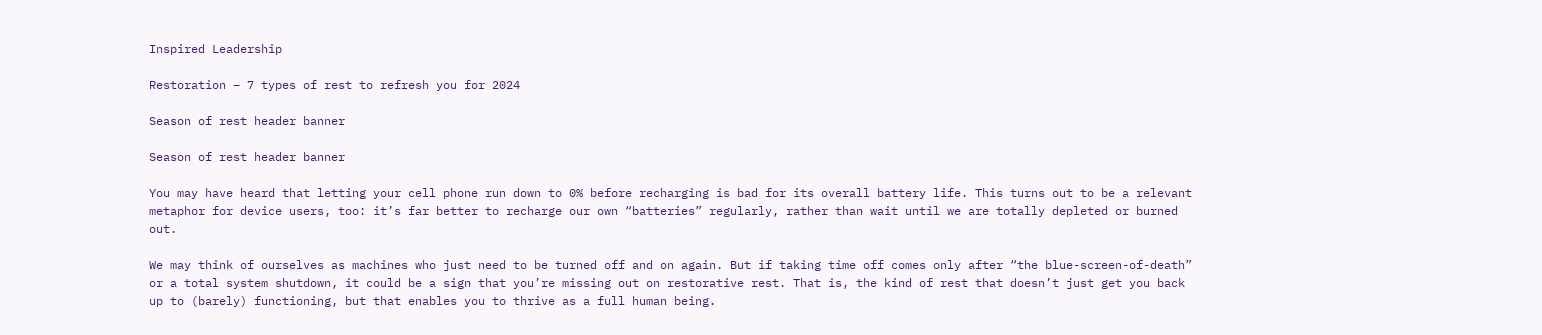Inspired Leadership

Restoration – 7 types of rest to refresh you for 2024

Season of rest header banner

Season of rest header banner

You may have heard that letting your cell phone run down to 0% before recharging is bad for its overall battery life. This turns out to be a relevant metaphor for device users, too: it’s far better to recharge our own “batteries” regularly, rather than wait until we are totally depleted or burned out.

We may think of ourselves as machines who just need to be turned off and on again. But if taking time off comes only after “the blue-screen-of-death” or a total system shutdown, it could be a sign that you’re missing out on restorative rest. That is, the kind of rest that doesn’t just get you back up to (barely) functioning, but that enables you to thrive as a full human being.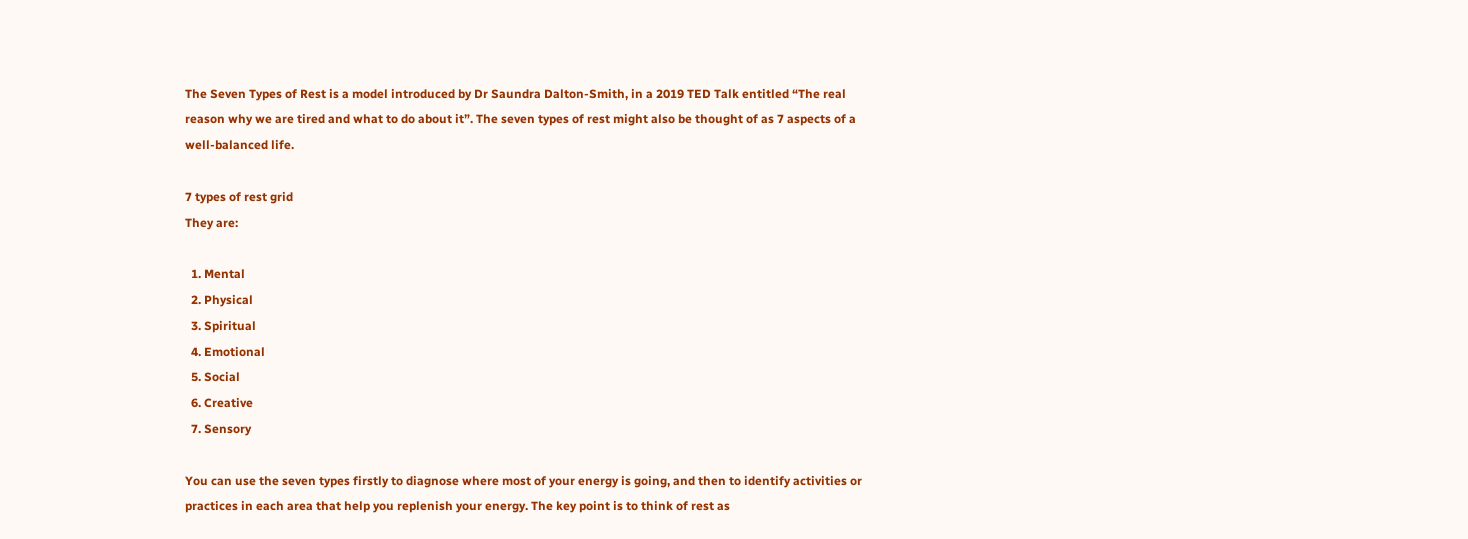The Seven Types of Rest is a model introduced by Dr Saundra Dalton-Smith, in a 2019 TED Talk entitled “The real reason why we are tired and what to do about it”. The seven types of rest might also be thought of as 7 aspects of a well-balanced life.

7 types of rest grid
They are:

  1. Mental
  2. Physical
  3. Spiritual
  4. Emotional
  5. Social
  6. Creative
  7. Sensory

You can use the seven types firstly to diagnose where most of your energy is going, and then to identify activities or practices in each area that help you replenish your energy. The key point is to think of rest as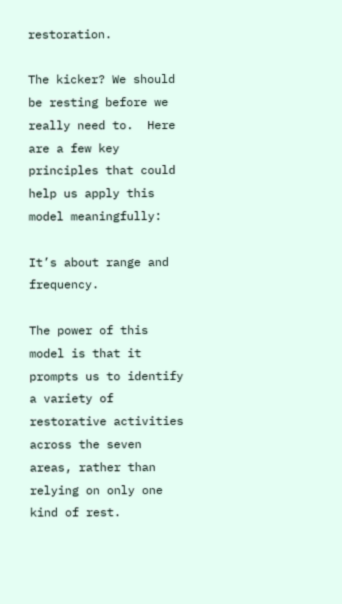restoration.

The kicker? We should be resting before we really need to.  Here are a few key principles that could help us apply this model meaningfully:

It’s about range and frequency.

The power of this model is that it prompts us to identify a variety of restorative activities across the seven areas, rather than relying on only one kind of rest.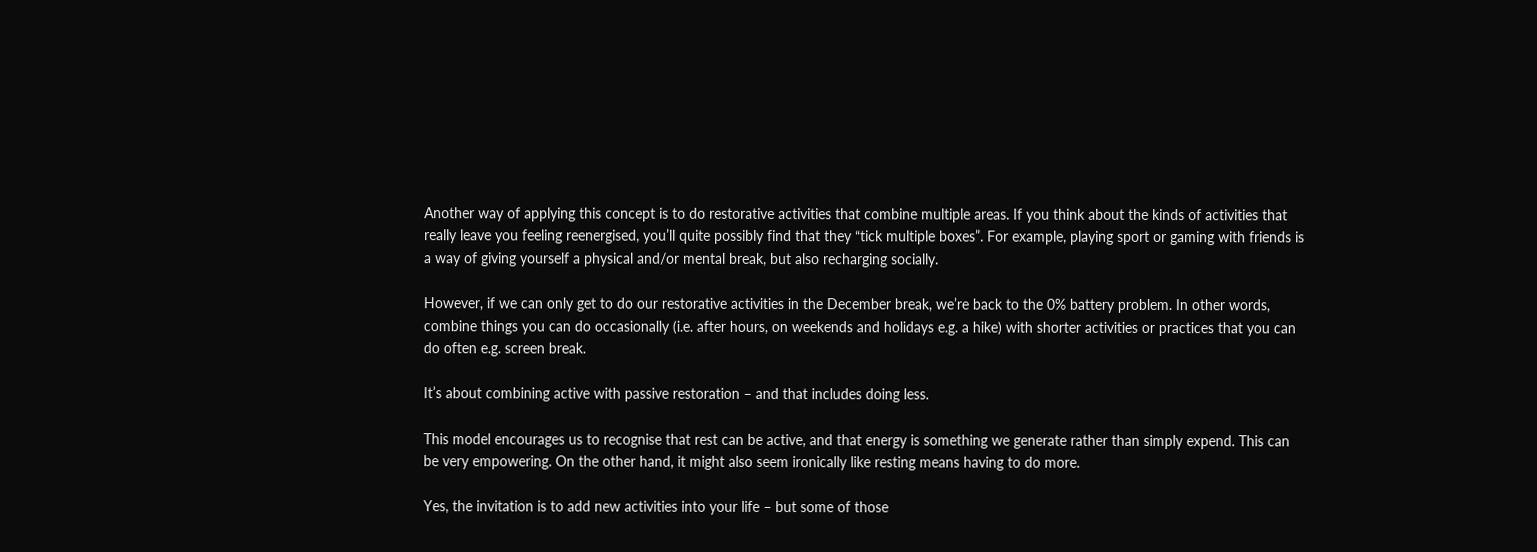Another way of applying this concept is to do restorative activities that combine multiple areas. If you think about the kinds of activities that really leave you feeling reenergised, you’ll quite possibly find that they “tick multiple boxes”. For example, playing sport or gaming with friends is a way of giving yourself a physical and/or mental break, but also recharging socially.

However, if we can only get to do our restorative activities in the December break, we’re back to the 0% battery problem. In other words, combine things you can do occasionally (i.e. after hours, on weekends and holidays e.g. a hike) with shorter activities or practices that you can do often e.g. screen break.

It’s about combining active with passive restoration – and that includes doing less.

This model encourages us to recognise that rest can be active, and that energy is something we generate rather than simply expend. This can be very empowering. On the other hand, it might also seem ironically like resting means having to do more.

Yes, the invitation is to add new activities into your life – but some of those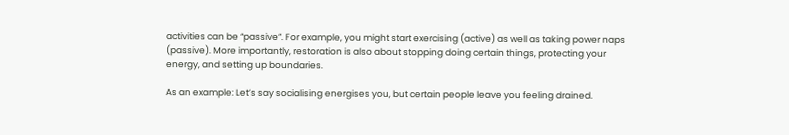activities can be “passive”. For example, you might start exercising (active) as well as taking power naps (passive). More importantly, restoration is also about stopping doing certain things, protecting your energy, and setting up boundaries.

As an example: Let’s say socialising energises you, but certain people leave you feeling drained.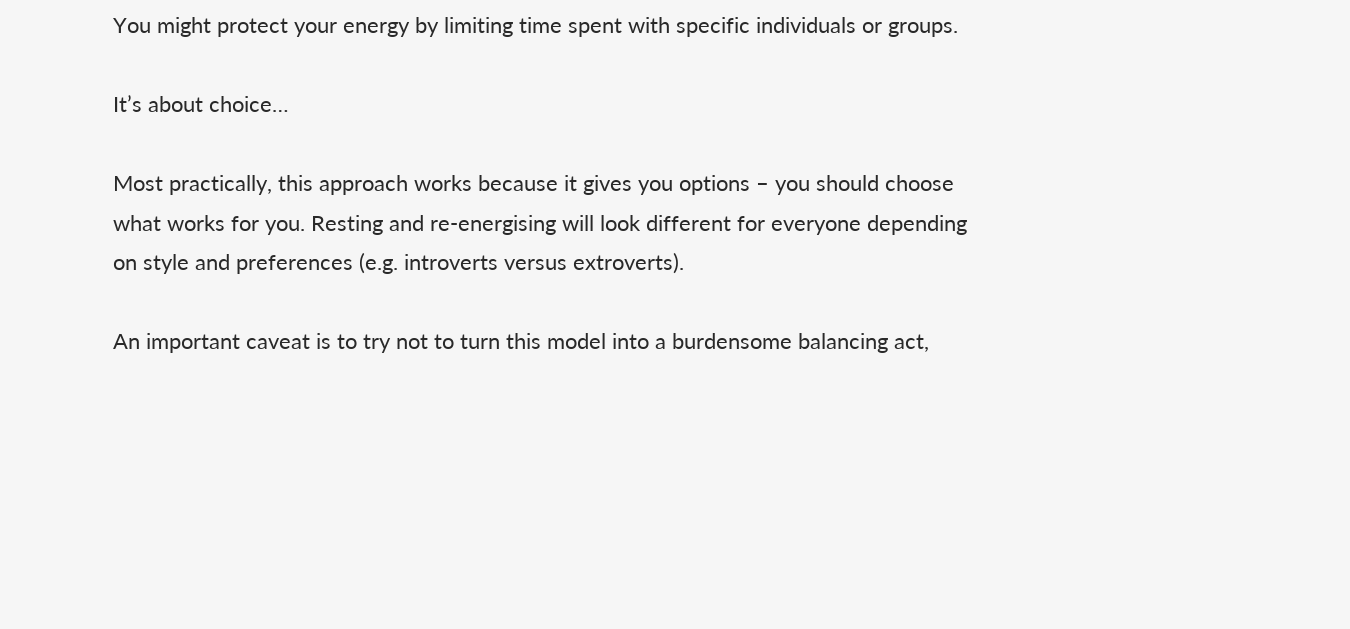You might protect your energy by limiting time spent with specific individuals or groups.

It’s about choice…

Most practically, this approach works because it gives you options – you should choose what works for you. Resting and re-energising will look different for everyone depending on style and preferences (e.g. introverts versus extroverts).

An important caveat is to try not to turn this model into a burdensome balancing act,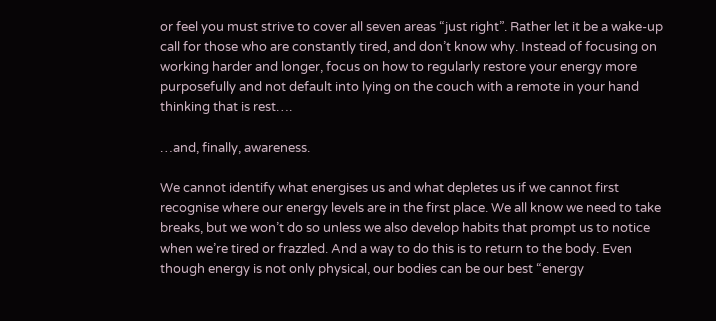or feel you must strive to cover all seven areas “just right”. Rather let it be a wake-up call for those who are constantly tired, and don’t know why. Instead of focusing on working harder and longer, focus on how to regularly restore your energy more purposefully and not default into lying on the couch with a remote in your hand thinking that is rest….

…and, finally, awareness.

We cannot identify what energises us and what depletes us if we cannot first recognise where our energy levels are in the first place. We all know we need to take breaks, but we won’t do so unless we also develop habits that prompt us to notice when we’re tired or frazzled. And a way to do this is to return to the body. Even though energy is not only physical, our bodies can be our best “energy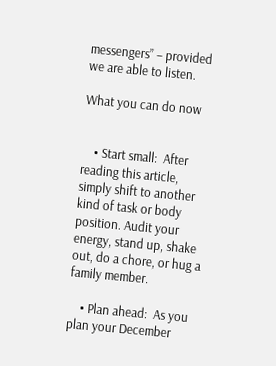messengers” – provided we are able to listen.

What you can do now


    • Start small:  After reading this article, simply shift to another kind of task or body position. Audit your energy, stand up, shake out, do a chore, or hug a family member.

    • Plan ahead:  As you plan your December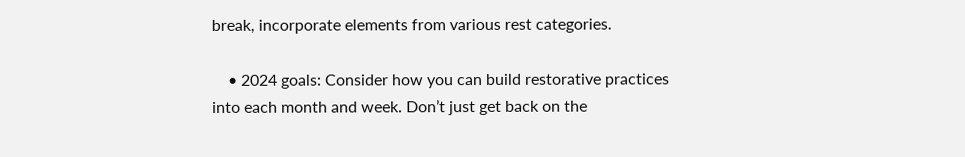break, incorporate elements from various rest categories.

    • 2024 goals: Consider how you can build restorative practices into each month and week. Don’t just get back on the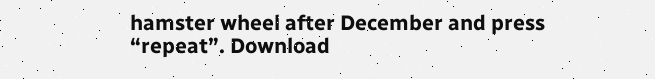hamster wheel after December and press “repeat”. Download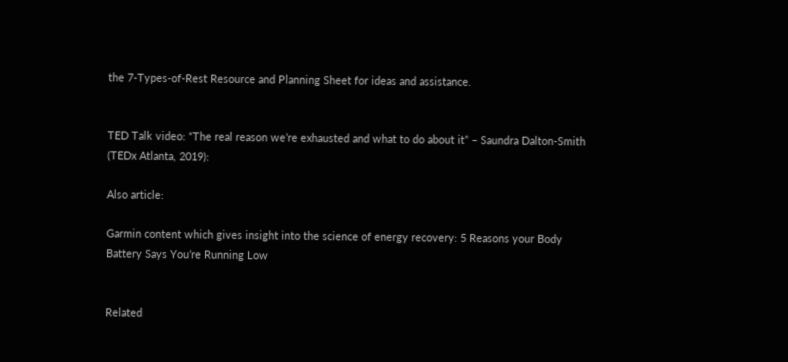the 7-Types-of-Rest Resource and Planning Sheet for ideas and assistance.


TED Talk video: “The real reason we’re exhausted and what to do about it” – Saundra Dalton-Smith (TEDx Atlanta, 2019):

Also article:

Garmin content which gives insight into the science of energy recovery: 5 Reasons your Body Battery Says You’re Running Low


Related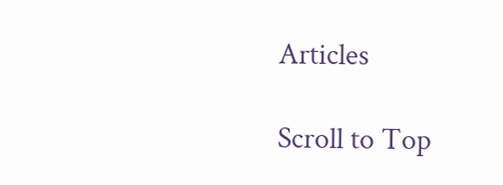Articles

Scroll to Top